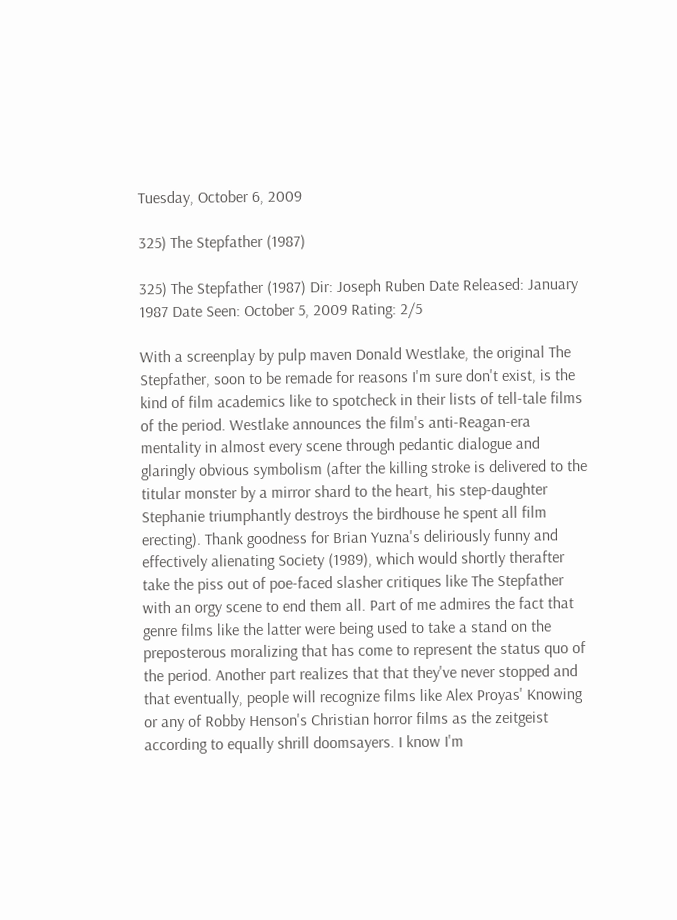Tuesday, October 6, 2009

325) The Stepfather (1987)

325) The Stepfather (1987) Dir: Joseph Ruben Date Released: January 1987 Date Seen: October 5, 2009 Rating: 2/5

With a screenplay by pulp maven Donald Westlake, the original The Stepfather, soon to be remade for reasons I'm sure don't exist, is the kind of film academics like to spotcheck in their lists of tell-tale films of the period. Westlake announces the film's anti-Reagan-era mentality in almost every scene through pedantic dialogue and glaringly obvious symbolism (after the killing stroke is delivered to the titular monster by a mirror shard to the heart, his step-daughter Stephanie triumphantly destroys the birdhouse he spent all film erecting). Thank goodness for Brian Yuzna's deliriously funny and effectively alienating Society (1989), which would shortly therafter take the piss out of poe-faced slasher critiques like The Stepfather with an orgy scene to end them all. Part of me admires the fact that genre films like the latter were being used to take a stand on the preposterous moralizing that has come to represent the status quo of the period. Another part realizes that that they've never stopped and that eventually, people will recognize films like Alex Proyas' Knowing or any of Robby Henson's Christian horror films as the zeitgeist according to equally shrill doomsayers. I know I'm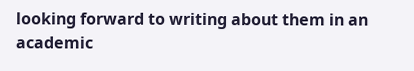looking forward to writing about them in an academic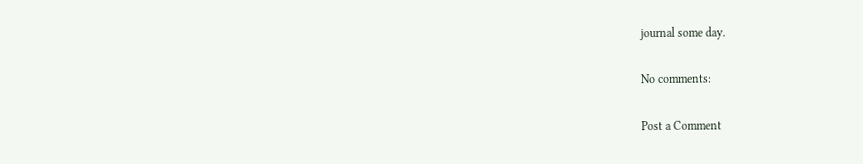journal some day.

No comments:

Post a Comment